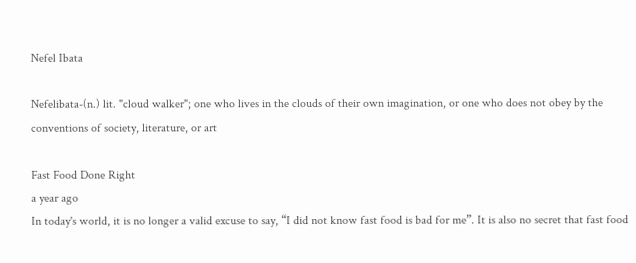Nefel Ibata

Nefelibata-(n.) lit. "cloud walker"; one who lives in the clouds of their own imagination, or one who does not obey by the conventions of society, literature, or art

Fast Food Done Right
a year ago
In today's world, it is no longer a valid excuse to say, “I did not know fast food is bad for me”. It is also no secret that fast food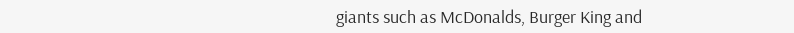giants such as McDonalds, Burger King and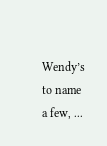Wendy’s to name a few, ...